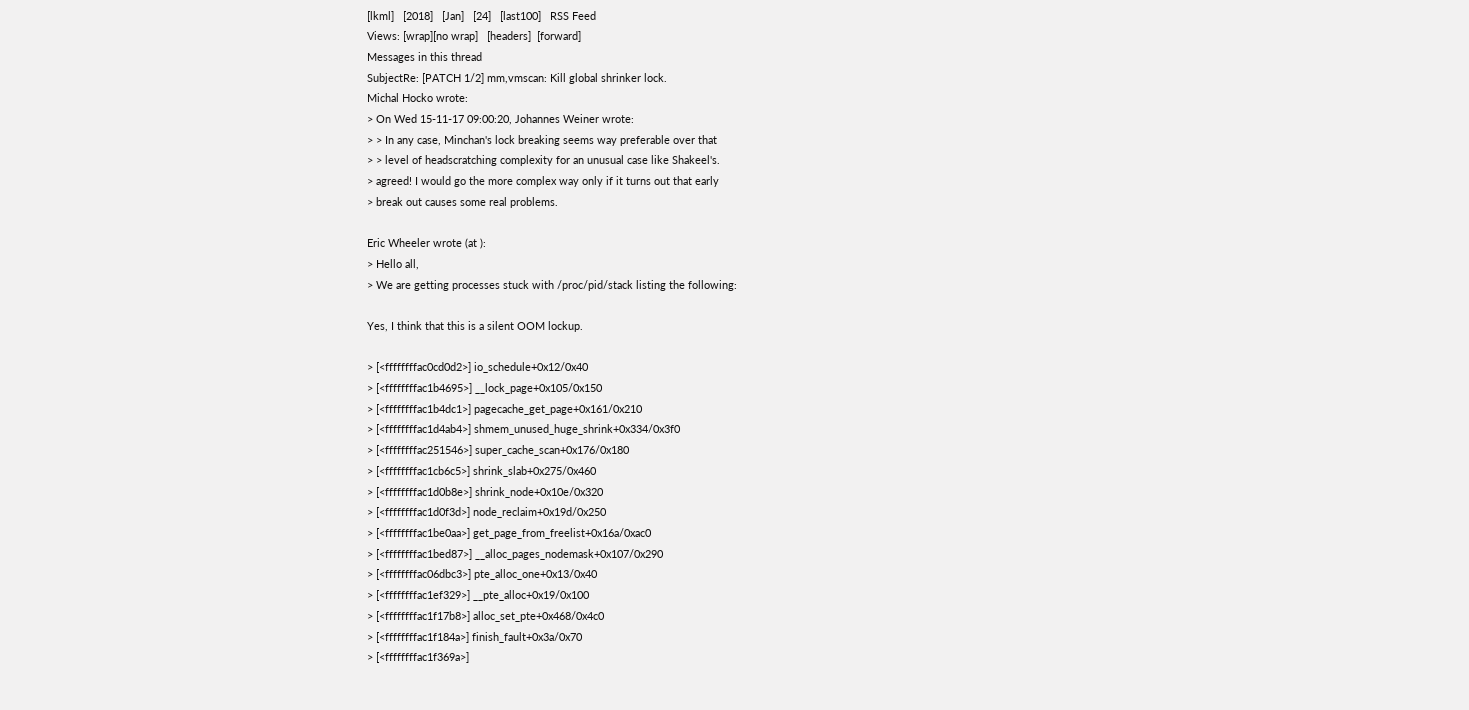[lkml]   [2018]   [Jan]   [24]   [last100]   RSS Feed
Views: [wrap][no wrap]   [headers]  [forward]
Messages in this thread
SubjectRe: [PATCH 1/2] mm,vmscan: Kill global shrinker lock.
Michal Hocko wrote:
> On Wed 15-11-17 09:00:20, Johannes Weiner wrote:
> > In any case, Minchan's lock breaking seems way preferable over that
> > level of headscratching complexity for an unusual case like Shakeel's.
> agreed! I would go the more complex way only if it turns out that early
> break out causes some real problems.

Eric Wheeler wrote (at ):
> Hello all,
> We are getting processes stuck with /proc/pid/stack listing the following:

Yes, I think that this is a silent OOM lockup.

> [<ffffffffac0cd0d2>] io_schedule+0x12/0x40
> [<ffffffffac1b4695>] __lock_page+0x105/0x150
> [<ffffffffac1b4dc1>] pagecache_get_page+0x161/0x210
> [<ffffffffac1d4ab4>] shmem_unused_huge_shrink+0x334/0x3f0
> [<ffffffffac251546>] super_cache_scan+0x176/0x180
> [<ffffffffac1cb6c5>] shrink_slab+0x275/0x460
> [<ffffffffac1d0b8e>] shrink_node+0x10e/0x320
> [<ffffffffac1d0f3d>] node_reclaim+0x19d/0x250
> [<ffffffffac1be0aa>] get_page_from_freelist+0x16a/0xac0
> [<ffffffffac1bed87>] __alloc_pages_nodemask+0x107/0x290
> [<ffffffffac06dbc3>] pte_alloc_one+0x13/0x40
> [<ffffffffac1ef329>] __pte_alloc+0x19/0x100
> [<ffffffffac1f17b8>] alloc_set_pte+0x468/0x4c0
> [<ffffffffac1f184a>] finish_fault+0x3a/0x70
> [<ffffffffac1f369a>]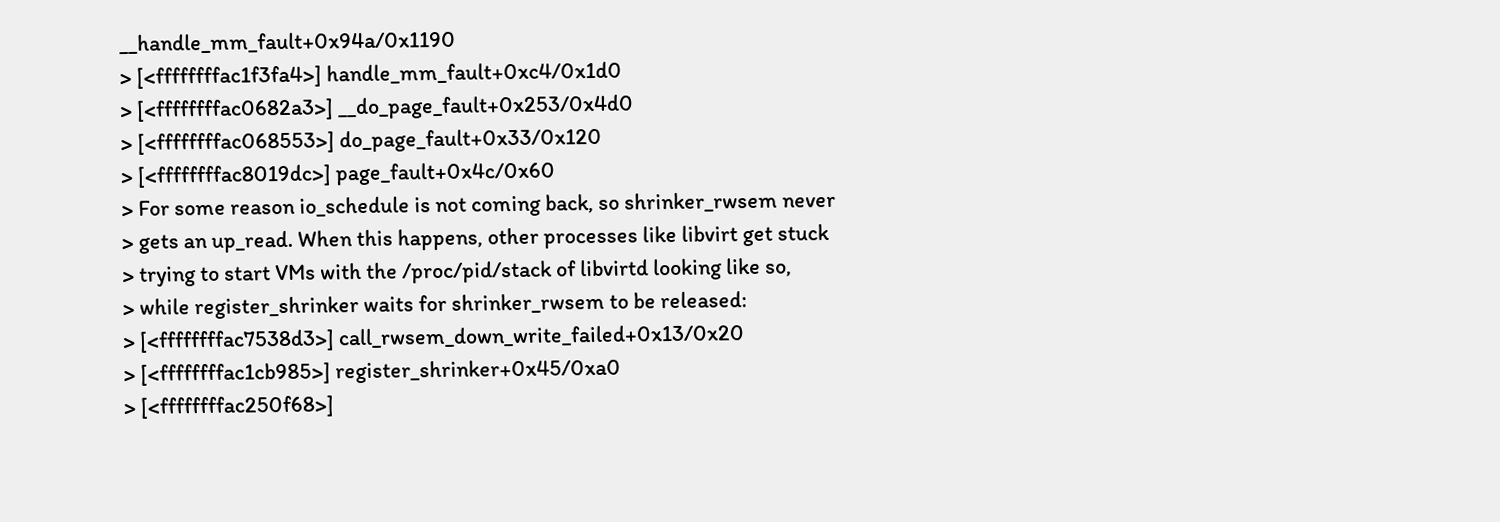__handle_mm_fault+0x94a/0x1190
> [<ffffffffac1f3fa4>] handle_mm_fault+0xc4/0x1d0
> [<ffffffffac0682a3>] __do_page_fault+0x253/0x4d0
> [<ffffffffac068553>] do_page_fault+0x33/0x120
> [<ffffffffac8019dc>] page_fault+0x4c/0x60
> For some reason io_schedule is not coming back, so shrinker_rwsem never
> gets an up_read. When this happens, other processes like libvirt get stuck
> trying to start VMs with the /proc/pid/stack of libvirtd looking like so,
> while register_shrinker waits for shrinker_rwsem to be released:
> [<ffffffffac7538d3>] call_rwsem_down_write_failed+0x13/0x20
> [<ffffffffac1cb985>] register_shrinker+0x45/0xa0
> [<ffffffffac250f68>]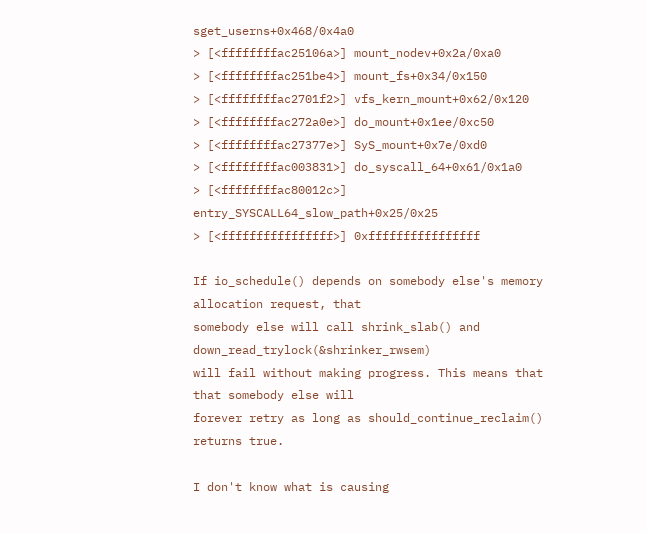sget_userns+0x468/0x4a0
> [<ffffffffac25106a>] mount_nodev+0x2a/0xa0
> [<ffffffffac251be4>] mount_fs+0x34/0x150
> [<ffffffffac2701f2>] vfs_kern_mount+0x62/0x120
> [<ffffffffac272a0e>] do_mount+0x1ee/0xc50
> [<ffffffffac27377e>] SyS_mount+0x7e/0xd0
> [<ffffffffac003831>] do_syscall_64+0x61/0x1a0
> [<ffffffffac80012c>] entry_SYSCALL64_slow_path+0x25/0x25
> [<ffffffffffffffff>] 0xffffffffffffffff

If io_schedule() depends on somebody else's memory allocation request, that
somebody else will call shrink_slab() and down_read_trylock(&shrinker_rwsem)
will fail without making progress. This means that that somebody else will
forever retry as long as should_continue_reclaim() returns true.

I don't know what is causing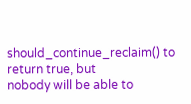should_continue_reclaim() to return true, but
nobody will be able to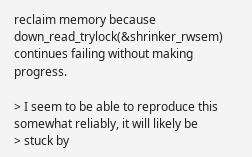reclaim memory because down_read_trylock(&shrinker_rwsem)
continues failing without making progress.

> I seem to be able to reproduce this somewhat reliably, it will likely be
> stuck by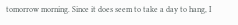tomorrow morning. Since it does seem to take a day to hang, I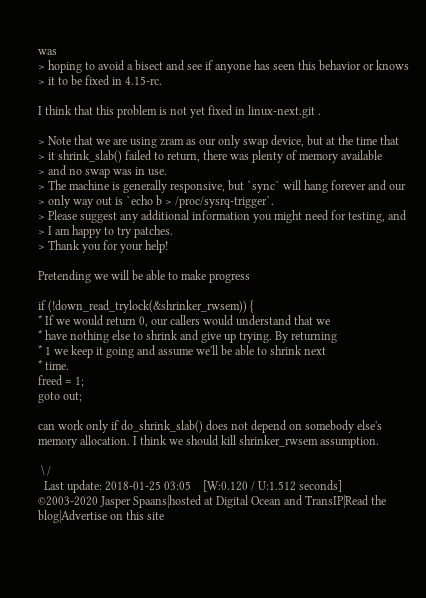was
> hoping to avoid a bisect and see if anyone has seen this behavior or knows
> it to be fixed in 4.15-rc.

I think that this problem is not yet fixed in linux-next.git .

> Note that we are using zram as our only swap device, but at the time that
> it shrink_slab() failed to return, there was plenty of memory available
> and no swap was in use.
> The machine is generally responsive, but `sync` will hang forever and our
> only way out is `echo b > /proc/sysrq-trigger`.
> Please suggest any additional information you might need for testing, and
> I am happy to try patches.
> Thank you for your help!

Pretending we will be able to make progress

if (!down_read_trylock(&shrinker_rwsem)) {
* If we would return 0, our callers would understand that we
* have nothing else to shrink and give up trying. By returning
* 1 we keep it going and assume we'll be able to shrink next
* time.
freed = 1;
goto out;

can work only if do_shrink_slab() does not depend on somebody else's
memory allocation. I think we should kill shrinker_rwsem assumption.

 \ /
  Last update: 2018-01-25 03:05    [W:0.120 / U:1.512 seconds]
©2003-2020 Jasper Spaans|hosted at Digital Ocean and TransIP|Read the blog|Advertise on this site